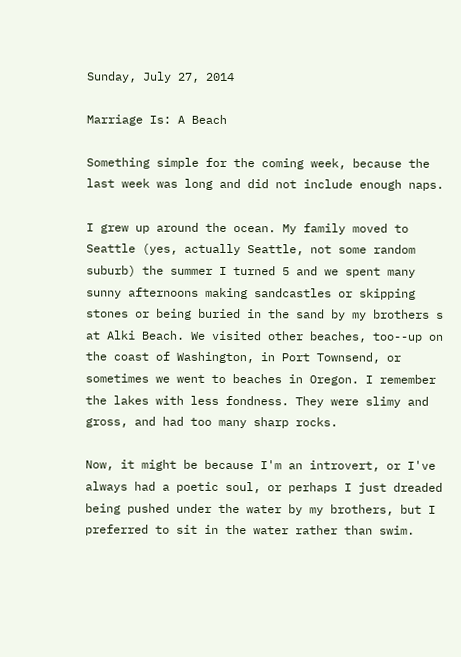Sunday, July 27, 2014

Marriage Is: A Beach

Something simple for the coming week, because the last week was long and did not include enough naps.

I grew up around the ocean. My family moved to Seattle (yes, actually Seattle, not some random suburb) the summer I turned 5 and we spent many sunny afternoons making sandcastles or skipping stones or being buried in the sand by my brothers s at Alki Beach. We visited other beaches, too--up on the coast of Washington, in Port Townsend, or sometimes we went to beaches in Oregon. I remember the lakes with less fondness. They were slimy and gross, and had too many sharp rocks.

Now, it might be because I'm an introvert, or I've always had a poetic soul, or perhaps I just dreaded being pushed under the water by my brothers, but I preferred to sit in the water rather than swim.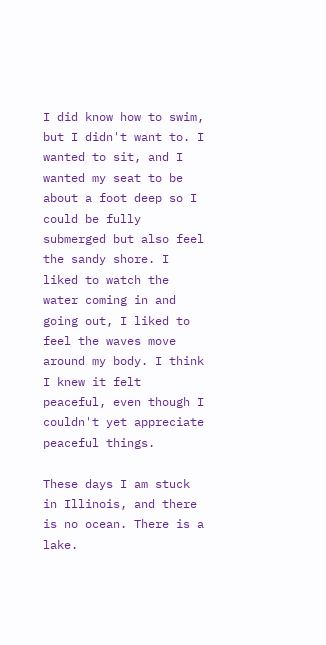I did know how to swim, but I didn't want to. I wanted to sit, and I wanted my seat to be about a foot deep so I could be fully submerged but also feel the sandy shore. I liked to watch the water coming in and going out, I liked to feel the waves move around my body. I think I knew it felt peaceful, even though I couldn't yet appreciate peaceful things.

These days I am stuck in Illinois, and there is no ocean. There is a lake.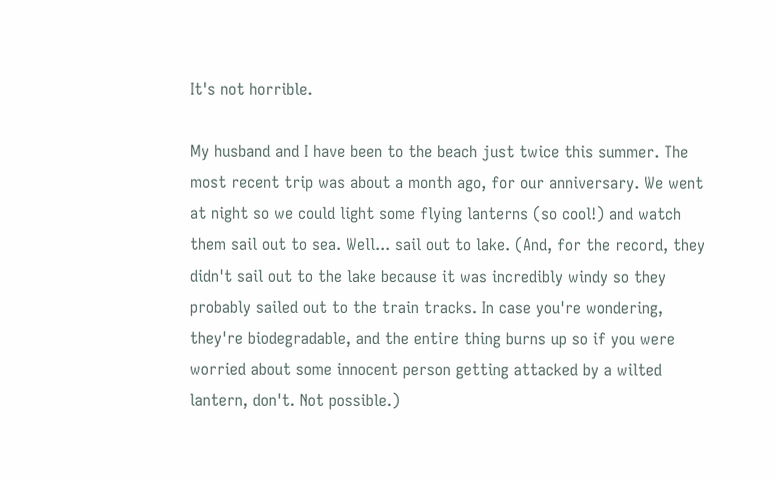It's not horrible.

My husband and I have been to the beach just twice this summer. The most recent trip was about a month ago, for our anniversary. We went at night so we could light some flying lanterns (so cool!) and watch them sail out to sea. Well... sail out to lake. (And, for the record, they didn't sail out to the lake because it was incredibly windy so they probably sailed out to the train tracks. In case you're wondering, they're biodegradable, and the entire thing burns up so if you were worried about some innocent person getting attacked by a wilted lantern, don't. Not possible.)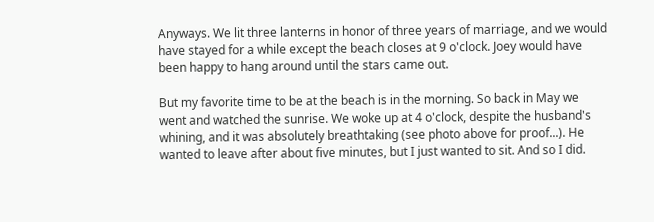Anyways. We lit three lanterns in honor of three years of marriage, and we would have stayed for a while except the beach closes at 9 o'clock. Joey would have been happy to hang around until the stars came out.

But my favorite time to be at the beach is in the morning. So back in May we went and watched the sunrise. We woke up at 4 o'clock, despite the husband's whining, and it was absolutely breathtaking (see photo above for proof...). He wanted to leave after about five minutes, but I just wanted to sit. And so I did.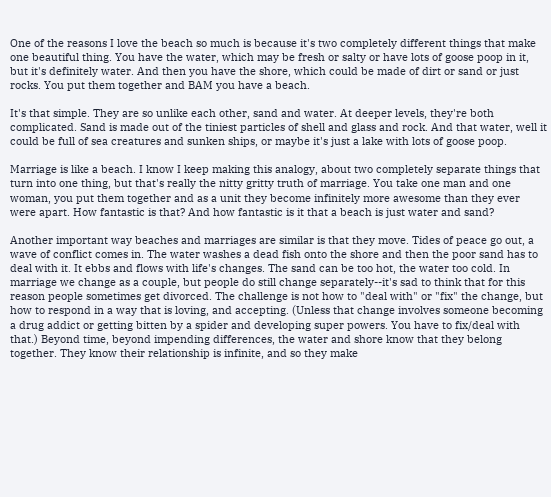One of the reasons I love the beach so much is because it's two completely different things that make one beautiful thing. You have the water, which may be fresh or salty or have lots of goose poop in it, but it's definitely water. And then you have the shore, which could be made of dirt or sand or just rocks. You put them together and BAM you have a beach.

It's that simple. They are so unlike each other, sand and water. At deeper levels, they're both complicated. Sand is made out of the tiniest particles of shell and glass and rock. And that water, well it could be full of sea creatures and sunken ships, or maybe it's just a lake with lots of goose poop.

Marriage is like a beach. I know I keep making this analogy, about two completely separate things that turn into one thing, but that's really the nitty gritty truth of marriage. You take one man and one woman, you put them together and as a unit they become infinitely more awesome than they ever were apart. How fantastic is that? And how fantastic is it that a beach is just water and sand?

Another important way beaches and marriages are similar is that they move. Tides of peace go out, a wave of conflict comes in. The water washes a dead fish onto the shore and then the poor sand has to deal with it. It ebbs and flows with life's changes. The sand can be too hot, the water too cold. In marriage we change as a couple, but people do still change separately--it's sad to think that for this reason people sometimes get divorced. The challenge is not how to "deal with" or "fix" the change, but how to respond in a way that is loving, and accepting. (Unless that change involves someone becoming a drug addict or getting bitten by a spider and developing super powers. You have to fix/deal with that.) Beyond time, beyond impending differences, the water and shore know that they belong together. They know their relationship is infinite, and so they make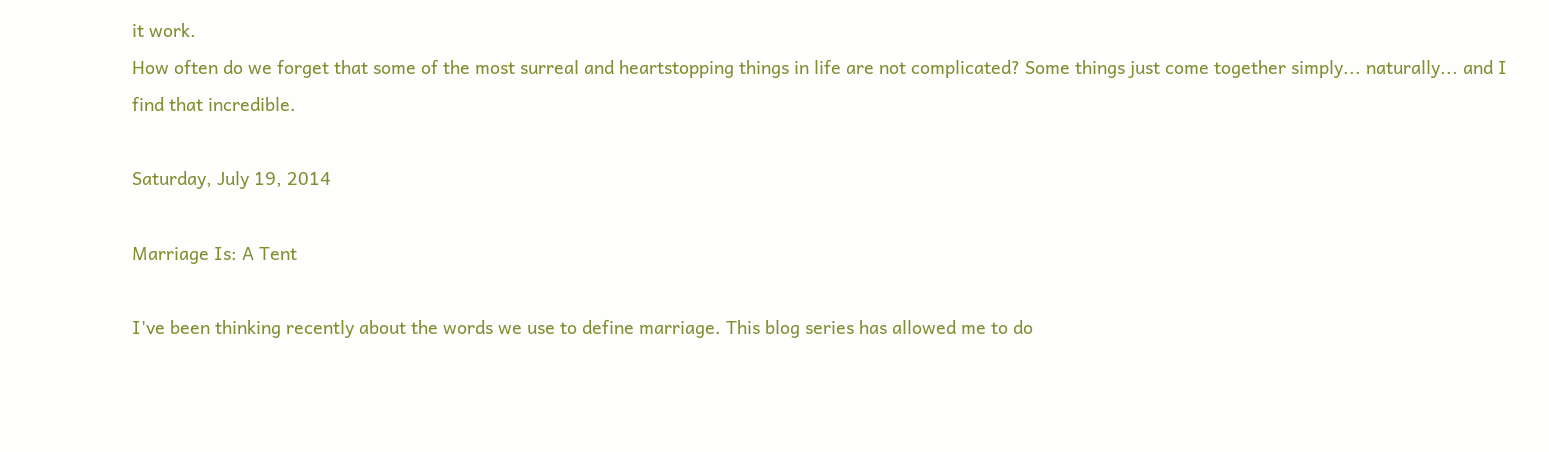it work.
How often do we forget that some of the most surreal and heartstopping things in life are not complicated? Some things just come together simply... naturally... and I find that incredible.

Saturday, July 19, 2014

Marriage Is: A Tent

I've been thinking recently about the words we use to define marriage. This blog series has allowed me to do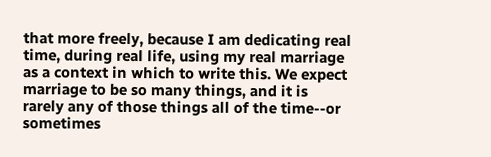that more freely, because I am dedicating real time, during real life, using my real marriage as a context in which to write this. We expect marriage to be so many things, and it is rarely any of those things all of the time--or sometimes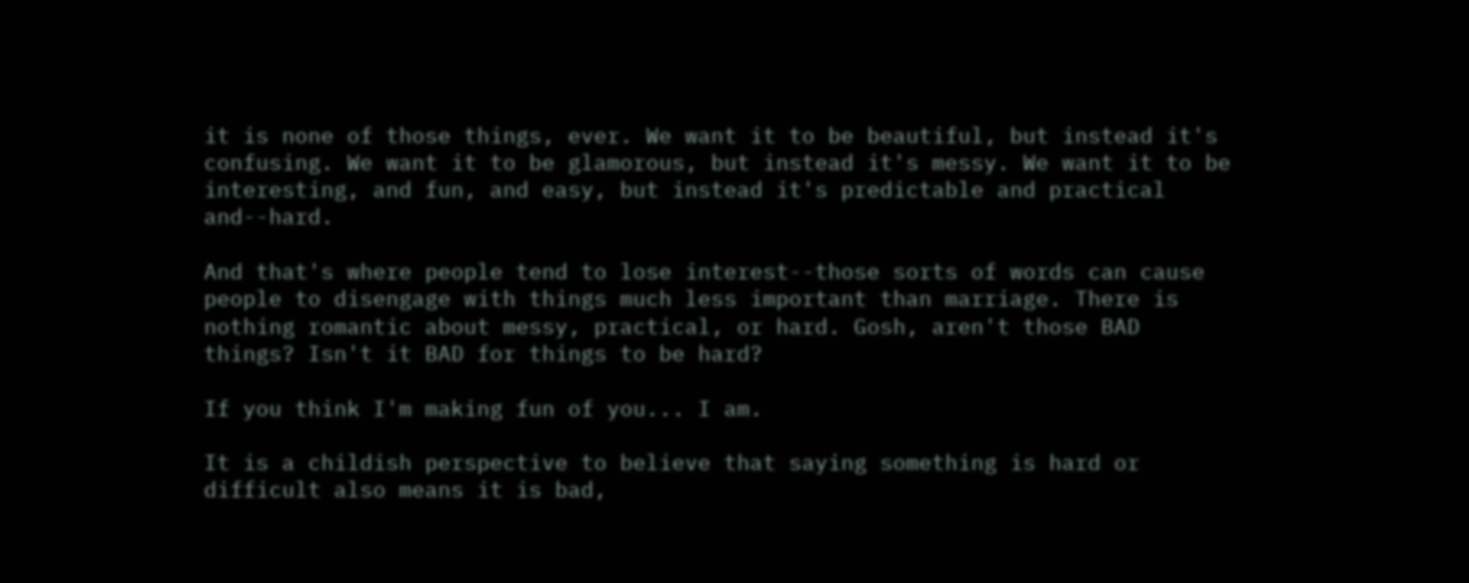it is none of those things, ever. We want it to be beautiful, but instead it's confusing. We want it to be glamorous, but instead it's messy. We want it to be interesting, and fun, and easy, but instead it's predictable and practical and--hard.

And that's where people tend to lose interest--those sorts of words can cause people to disengage with things much less important than marriage. There is nothing romantic about messy, practical, or hard. Gosh, aren't those BAD things? Isn't it BAD for things to be hard?

If you think I'm making fun of you... I am.

It is a childish perspective to believe that saying something is hard or difficult also means it is bad,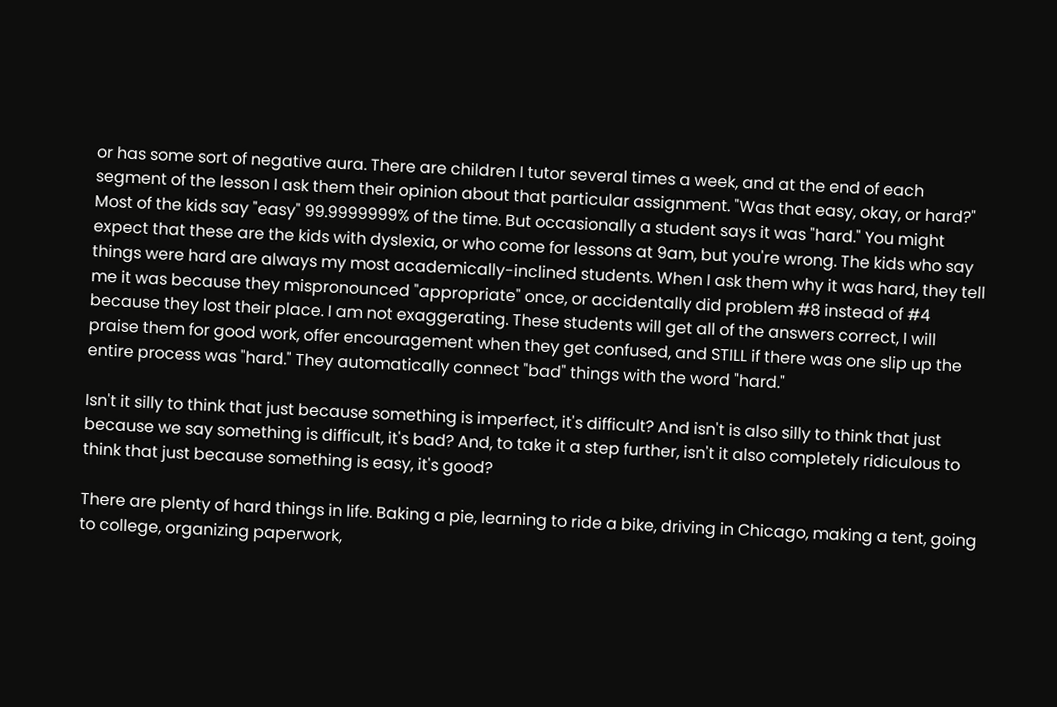or has some sort of negative aura. There are children I tutor several times a week, and at the end of each segment of the lesson I ask them their opinion about that particular assignment. "Was that easy, okay, or hard?" Most of the kids say "easy" 99.9999999% of the time. But occasionally a student says it was "hard." You might expect that these are the kids with dyslexia, or who come for lessons at 9am, but you're wrong. The kids who say things were hard are always my most academically-inclined students. When I ask them why it was hard, they tell me it was because they mispronounced "appropriate" once, or accidentally did problem #8 instead of #4 because they lost their place. I am not exaggerating. These students will get all of the answers correct, I will praise them for good work, offer encouragement when they get confused, and STILL if there was one slip up the entire process was "hard." They automatically connect "bad" things with the word "hard."

Isn't it silly to think that just because something is imperfect, it's difficult? And isn't is also silly to think that just because we say something is difficult, it's bad? And, to take it a step further, isn't it also completely ridiculous to think that just because something is easy, it's good?

There are plenty of hard things in life. Baking a pie, learning to ride a bike, driving in Chicago, making a tent, going to college, organizing paperwork,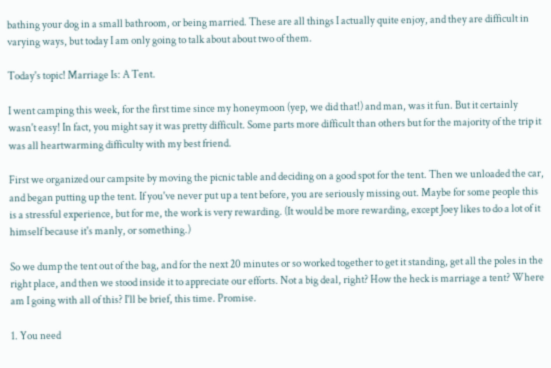bathing your dog in a small bathroom, or being married. These are all things I actually quite enjoy, and they are difficult in varying ways, but today I am only going to talk about about two of them.

Today's topic! Marriage Is: A Tent.

I went camping this week, for the first time since my honeymoon (yep, we did that!) and man, was it fun. But it certainly wasn't easy! In fact, you might say it was pretty difficult. Some parts more difficult than others but for the majority of the trip it was all heartwarming difficulty with my best friend.

First we organized our campsite by moving the picnic table and deciding on a good spot for the tent. Then we unloaded the car, and began putting up the tent. If you've never put up a tent before, you are seriously missing out. Maybe for some people this is a stressful experience, but for me, the work is very rewarding. (It would be more rewarding, except Joey likes to do a lot of it himself because it's manly, or something.)

So we dump the tent out of the bag, and for the next 20 minutes or so worked together to get it standing, get all the poles in the right place, and then we stood inside it to appreciate our efforts. Not a big deal, right? How the heck is marriage a tent? Where am I going with all of this? I'll be brief, this time. Promise.

1. You need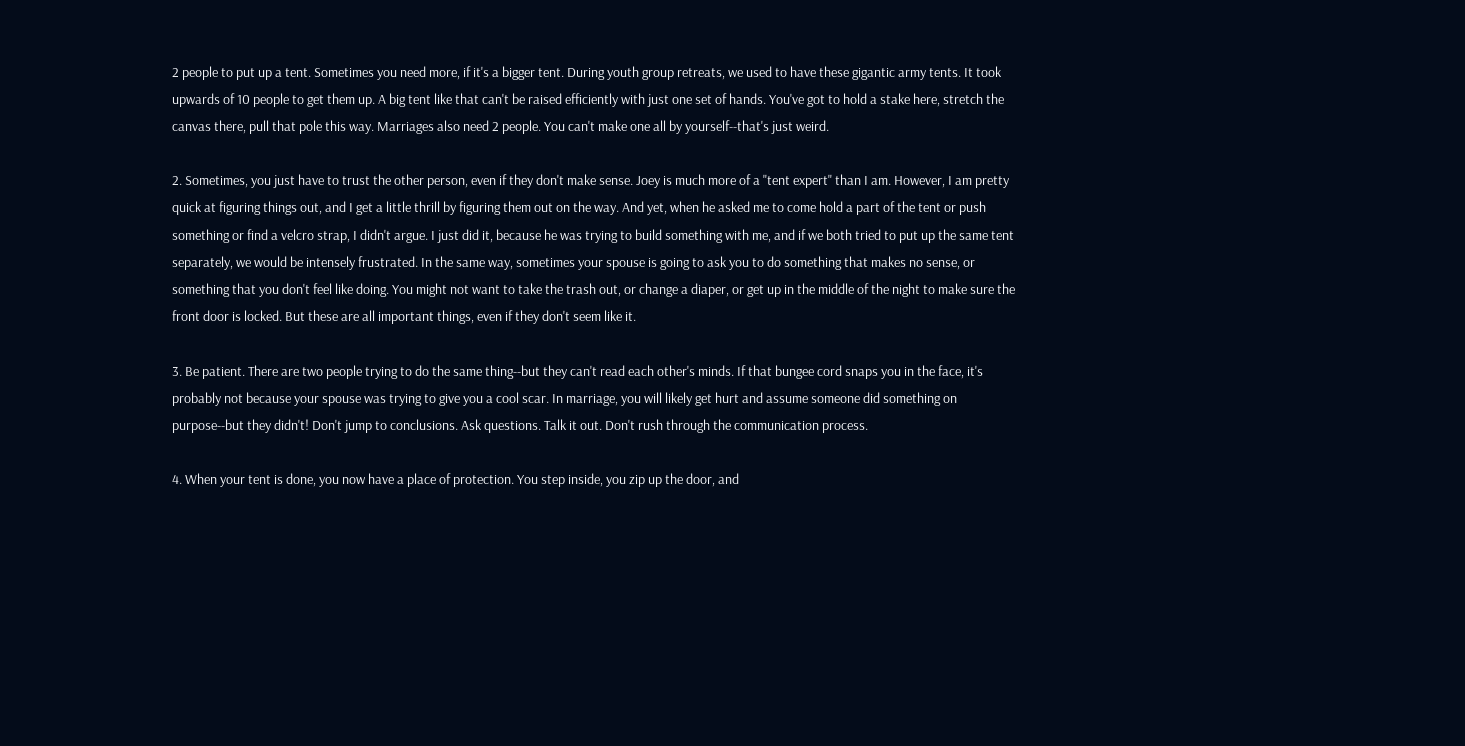2 people to put up a tent. Sometimes you need more, if it's a bigger tent. During youth group retreats, we used to have these gigantic army tents. It took upwards of 10 people to get them up. A big tent like that can't be raised efficiently with just one set of hands. You've got to hold a stake here, stretch the canvas there, pull that pole this way. Marriages also need 2 people. You can't make one all by yourself--that's just weird.

2. Sometimes, you just have to trust the other person, even if they don't make sense. Joey is much more of a "tent expert" than I am. However, I am pretty quick at figuring things out, and I get a little thrill by figuring them out on the way. And yet, when he asked me to come hold a part of the tent or push something or find a velcro strap, I didn't argue. I just did it, because he was trying to build something with me, and if we both tried to put up the same tent separately, we would be intensely frustrated. In the same way, sometimes your spouse is going to ask you to do something that makes no sense, or something that you don't feel like doing. You might not want to take the trash out, or change a diaper, or get up in the middle of the night to make sure the front door is locked. But these are all important things, even if they don't seem like it.

3. Be patient. There are two people trying to do the same thing--but they can't read each other's minds. If that bungee cord snaps you in the face, it's probably not because your spouse was trying to give you a cool scar. In marriage, you will likely get hurt and assume someone did something on purpose--but they didn't! Don't jump to conclusions. Ask questions. Talk it out. Don't rush through the communication process.

4. When your tent is done, you now have a place of protection. You step inside, you zip up the door, and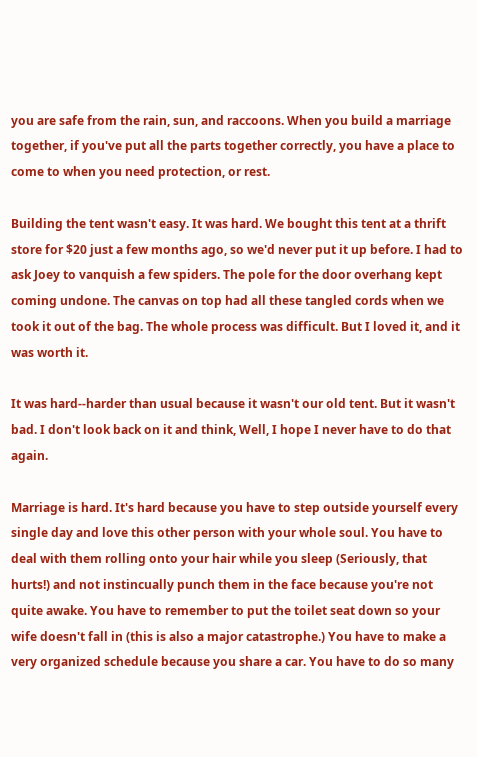you are safe from the rain, sun, and raccoons. When you build a marriage together, if you've put all the parts together correctly, you have a place to come to when you need protection, or rest.

Building the tent wasn't easy. It was hard. We bought this tent at a thrift store for $20 just a few months ago, so we'd never put it up before. I had to ask Joey to vanquish a few spiders. The pole for the door overhang kept coming undone. The canvas on top had all these tangled cords when we took it out of the bag. The whole process was difficult. But I loved it, and it was worth it.

It was hard--harder than usual because it wasn't our old tent. But it wasn't bad. I don't look back on it and think, Well, I hope I never have to do that again.

Marriage is hard. It's hard because you have to step outside yourself every single day and love this other person with your whole soul. You have to deal with them rolling onto your hair while you sleep (Seriously, that hurts!) and not instincually punch them in the face because you're not quite awake. You have to remember to put the toilet seat down so your wife doesn't fall in (this is also a major catastrophe.) You have to make a very organized schedule because you share a car. You have to do so many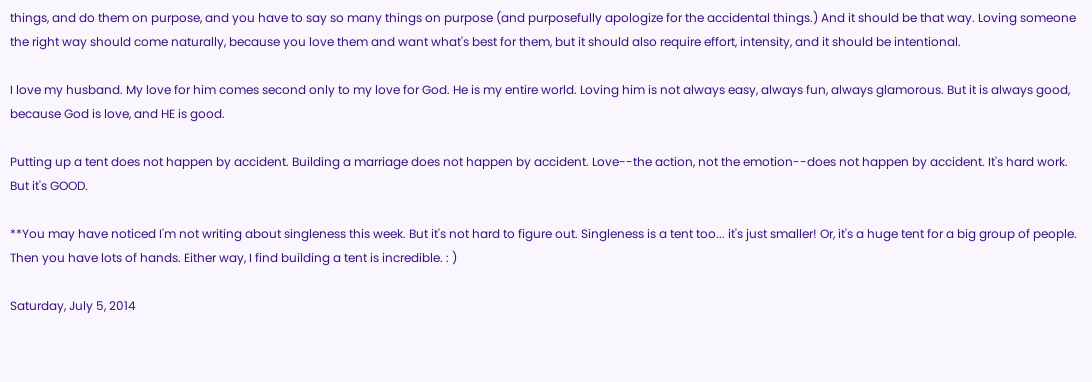things, and do them on purpose, and you have to say so many things on purpose (and purposefully apologize for the accidental things.) And it should be that way. Loving someone the right way should come naturally, because you love them and want what's best for them, but it should also require effort, intensity, and it should be intentional.

I love my husband. My love for him comes second only to my love for God. He is my entire world. Loving him is not always easy, always fun, always glamorous. But it is always good, because God is love, and HE is good.

Putting up a tent does not happen by accident. Building a marriage does not happen by accident. Love--the action, not the emotion--does not happen by accident. It's hard work. But it's GOOD.

**You may have noticed I'm not writing about singleness this week. But it's not hard to figure out. Singleness is a tent too... it's just smaller! Or, it's a huge tent for a big group of people. Then you have lots of hands. Either way, I find building a tent is incredible. : )

Saturday, July 5, 2014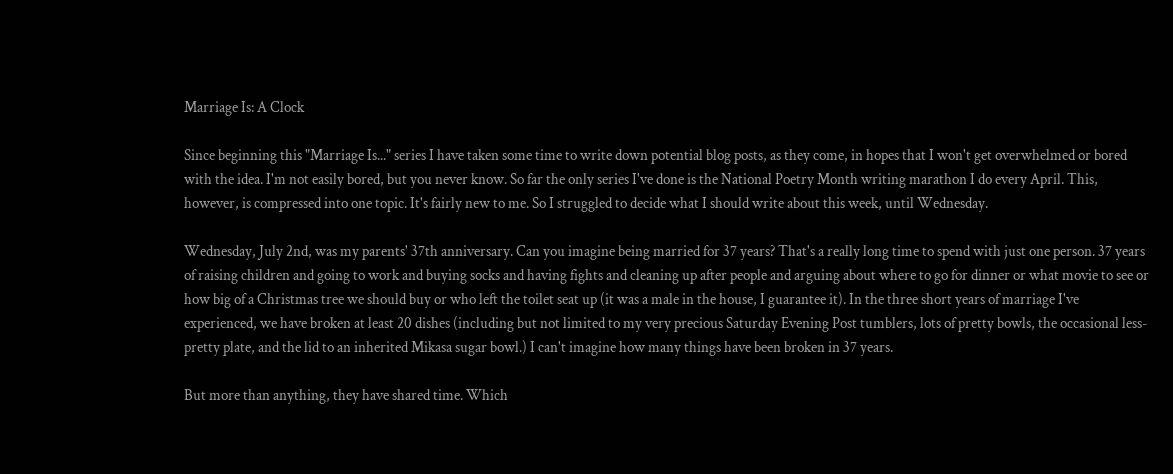Marriage Is: A Clock

Since beginning this "Marriage Is..." series I have taken some time to write down potential blog posts, as they come, in hopes that I won't get overwhelmed or bored with the idea. I'm not easily bored, but you never know. So far the only series I've done is the National Poetry Month writing marathon I do every April. This, however, is compressed into one topic. It's fairly new to me. So I struggled to decide what I should write about this week, until Wednesday.

Wednesday, July 2nd, was my parents' 37th anniversary. Can you imagine being married for 37 years? That's a really long time to spend with just one person. 37 years of raising children and going to work and buying socks and having fights and cleaning up after people and arguing about where to go for dinner or what movie to see or how big of a Christmas tree we should buy or who left the toilet seat up (it was a male in the house, I guarantee it). In the three short years of marriage I've experienced, we have broken at least 20 dishes (including but not limited to my very precious Saturday Evening Post tumblers, lots of pretty bowls, the occasional less-pretty plate, and the lid to an inherited Mikasa sugar bowl.) I can't imagine how many things have been broken in 37 years.

But more than anything, they have shared time. Which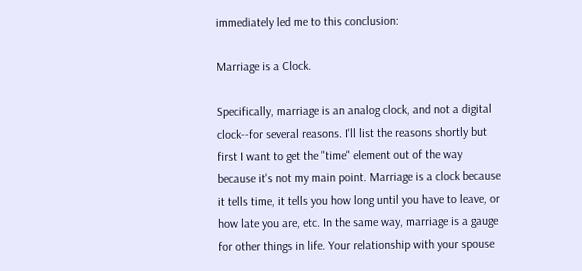immediately led me to this conclusion:

Marriage is a Clock.

Specifically, marriage is an analog clock, and not a digital clock--for several reasons. I'll list the reasons shortly but first I want to get the "time" element out of the way because it's not my main point. Marriage is a clock because it tells time, it tells you how long until you have to leave, or how late you are, etc. In the same way, marriage is a gauge for other things in life. Your relationship with your spouse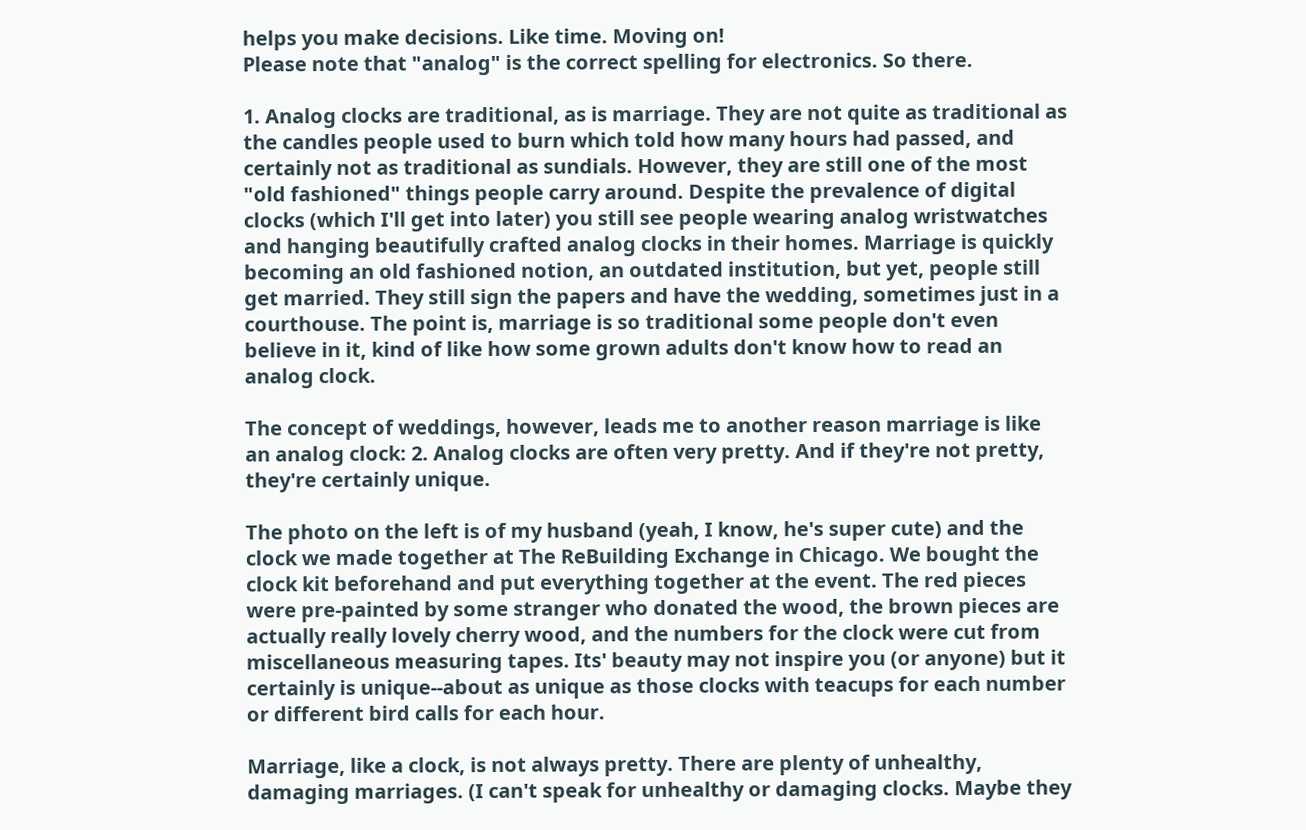helps you make decisions. Like time. Moving on!
Please note that "analog" is the correct spelling for electronics. So there.

1. Analog clocks are traditional, as is marriage. They are not quite as traditional as the candles people used to burn which told how many hours had passed, and certainly not as traditional as sundials. However, they are still one of the most "old fashioned" things people carry around. Despite the prevalence of digital clocks (which I'll get into later) you still see people wearing analog wristwatches and hanging beautifully crafted analog clocks in their homes. Marriage is quickly becoming an old fashioned notion, an outdated institution, but yet, people still get married. They still sign the papers and have the wedding, sometimes just in a courthouse. The point is, marriage is so traditional some people don't even believe in it, kind of like how some grown adults don't know how to read an analog clock.

The concept of weddings, however, leads me to another reason marriage is like an analog clock: 2. Analog clocks are often very pretty. And if they're not pretty, they're certainly unique.

The photo on the left is of my husband (yeah, I know, he's super cute) and the clock we made together at The ReBuilding Exchange in Chicago. We bought the clock kit beforehand and put everything together at the event. The red pieces were pre-painted by some stranger who donated the wood, the brown pieces are actually really lovely cherry wood, and the numbers for the clock were cut from miscellaneous measuring tapes. Its' beauty may not inspire you (or anyone) but it certainly is unique--about as unique as those clocks with teacups for each number or different bird calls for each hour.

Marriage, like a clock, is not always pretty. There are plenty of unhealthy, damaging marriages. (I can't speak for unhealthy or damaging clocks. Maybe they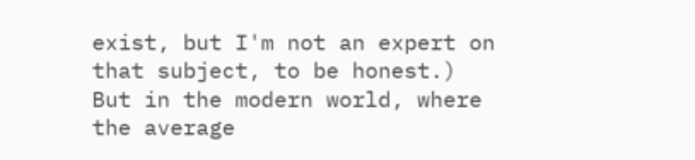exist, but I'm not an expert on that subject, to be honest.) But in the modern world, where the average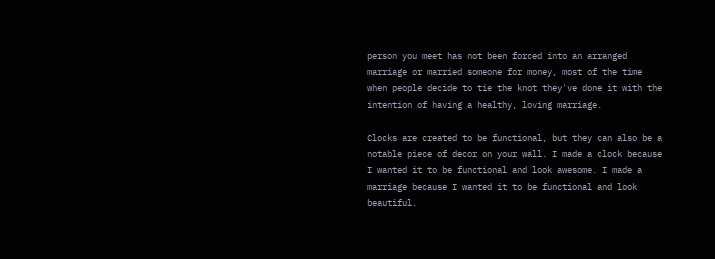person you meet has not been forced into an arranged marriage or married someone for money, most of the time when people decide to tie the knot they've done it with the intention of having a healthy, loving marriage.

Clocks are created to be functional, but they can also be a notable piece of decor on your wall. I made a clock because I wanted it to be functional and look awesome. I made a marriage because I wanted it to be functional and look beautiful.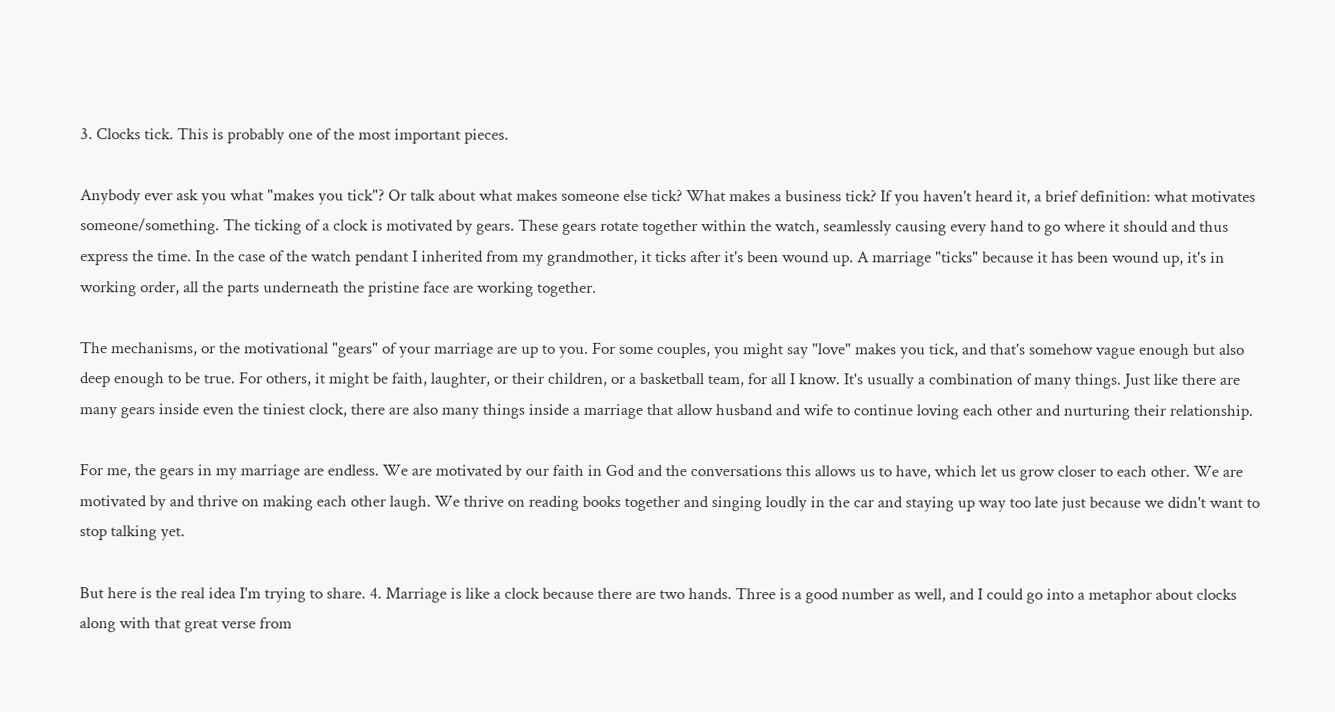3. Clocks tick. This is probably one of the most important pieces.

Anybody ever ask you what "makes you tick"? Or talk about what makes someone else tick? What makes a business tick? If you haven't heard it, a brief definition: what motivates someone/something. The ticking of a clock is motivated by gears. These gears rotate together within the watch, seamlessly causing every hand to go where it should and thus express the time. In the case of the watch pendant I inherited from my grandmother, it ticks after it's been wound up. A marriage "ticks" because it has been wound up, it's in working order, all the parts underneath the pristine face are working together.

The mechanisms, or the motivational "gears" of your marriage are up to you. For some couples, you might say "love" makes you tick, and that's somehow vague enough but also deep enough to be true. For others, it might be faith, laughter, or their children, or a basketball team, for all I know. It's usually a combination of many things. Just like there are many gears inside even the tiniest clock, there are also many things inside a marriage that allow husband and wife to continue loving each other and nurturing their relationship.

For me, the gears in my marriage are endless. We are motivated by our faith in God and the conversations this allows us to have, which let us grow closer to each other. We are motivated by and thrive on making each other laugh. We thrive on reading books together and singing loudly in the car and staying up way too late just because we didn't want to stop talking yet.

But here is the real idea I'm trying to share. 4. Marriage is like a clock because there are two hands. Three is a good number as well, and I could go into a metaphor about clocks along with that great verse from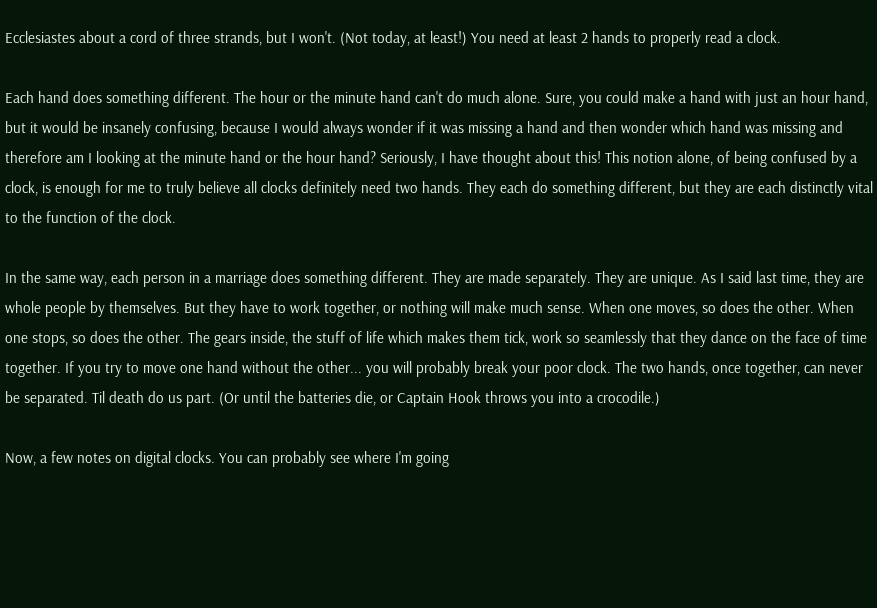Ecclesiastes about a cord of three strands, but I won't. (Not today, at least!) You need at least 2 hands to properly read a clock.

Each hand does something different. The hour or the minute hand can't do much alone. Sure, you could make a hand with just an hour hand, but it would be insanely confusing, because I would always wonder if it was missing a hand and then wonder which hand was missing and therefore am I looking at the minute hand or the hour hand? Seriously, I have thought about this! This notion alone, of being confused by a clock, is enough for me to truly believe all clocks definitely need two hands. They each do something different, but they are each distinctly vital to the function of the clock.

In the same way, each person in a marriage does something different. They are made separately. They are unique. As I said last time, they are whole people by themselves. But they have to work together, or nothing will make much sense. When one moves, so does the other. When one stops, so does the other. The gears inside, the stuff of life which makes them tick, work so seamlessly that they dance on the face of time together. If you try to move one hand without the other... you will probably break your poor clock. The two hands, once together, can never be separated. Til death do us part. (Or until the batteries die, or Captain Hook throws you into a crocodile.)

Now, a few notes on digital clocks. You can probably see where I'm going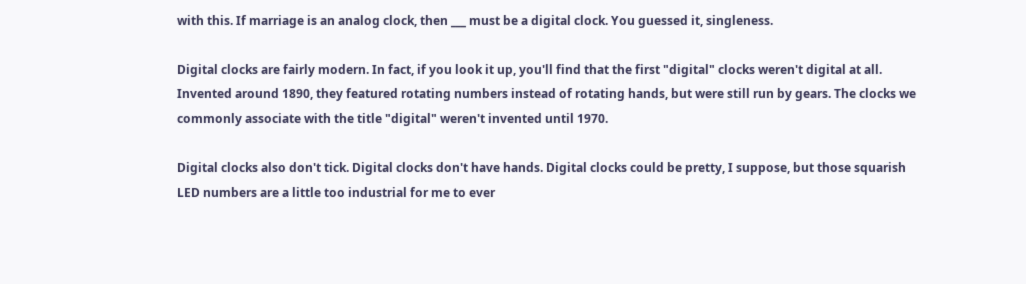with this. If marriage is an analog clock, then ___ must be a digital clock. You guessed it, singleness.

Digital clocks are fairly modern. In fact, if you look it up, you'll find that the first "digital" clocks weren't digital at all. Invented around 1890, they featured rotating numbers instead of rotating hands, but were still run by gears. The clocks we commonly associate with the title "digital" weren't invented until 1970.

Digital clocks also don't tick. Digital clocks don't have hands. Digital clocks could be pretty, I suppose, but those squarish LED numbers are a little too industrial for me to ever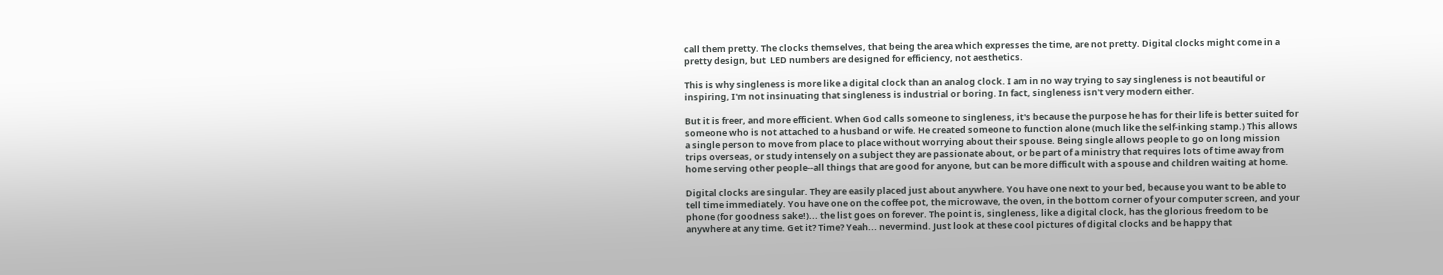call them pretty. The clocks themselves, that being the area which expresses the time, are not pretty. Digital clocks might come in a pretty design, but  LED numbers are designed for efficiency, not aesthetics.

This is why singleness is more like a digital clock than an analog clock. I am in no way trying to say singleness is not beautiful or inspiring, I'm not insinuating that singleness is industrial or boring. In fact, singleness isn't very modern either.

But it is freer, and more efficient. When God calls someone to singleness, it's because the purpose he has for their life is better suited for someone who is not attached to a husband or wife. He created someone to function alone (much like the self-inking stamp.) This allows a single person to move from place to place without worrying about their spouse. Being single allows people to go on long mission trips overseas, or study intensely on a subject they are passionate about, or be part of a ministry that requires lots of time away from home serving other people--all things that are good for anyone, but can be more difficult with a spouse and children waiting at home.

Digital clocks are singular. They are easily placed just about anywhere. You have one next to your bed, because you want to be able to tell time immediately. You have one on the coffee pot, the microwave, the oven, in the bottom corner of your computer screen, and your phone (for goodness sake!)... the list goes on forever. The point is, singleness, like a digital clock, has the glorious freedom to be anywhere at any time. Get it? Time? Yeah... nevermind. Just look at these cool pictures of digital clocks and be happy that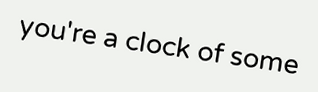you're a clock of some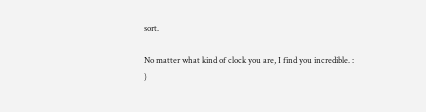sort.

No matter what kind of clock you are, I find you incredible. : )